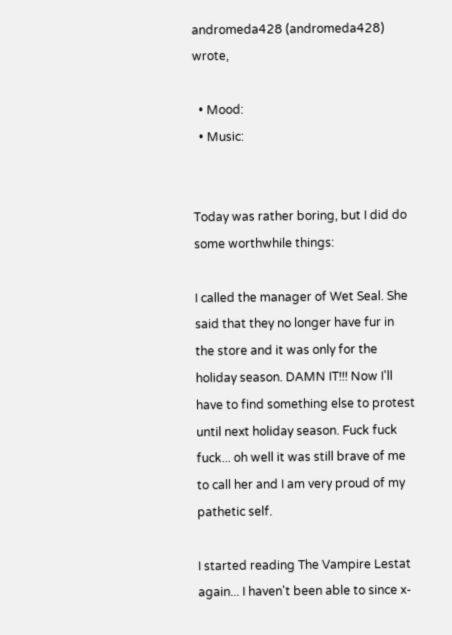andromeda428 (andromeda428) wrote,

  • Mood:
  • Music:


Today was rather boring, but I did do some worthwhile things:

I called the manager of Wet Seal. She said that they no longer have fur in the store and it was only for the holiday season. DAMN IT!!! Now I'll have to find something else to protest until next holiday season. Fuck fuck fuck... oh well it was still brave of me to call her and I am very proud of my pathetic self.

I started reading The Vampire Lestat again... I haven't been able to since x-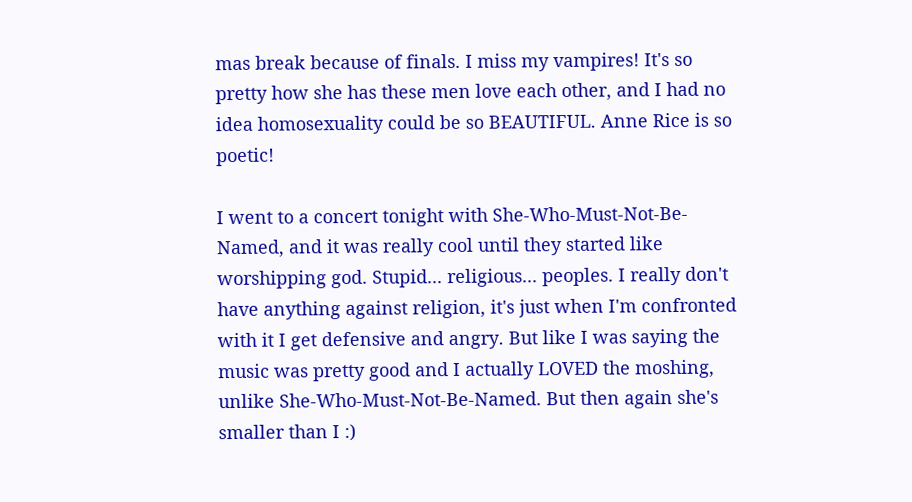mas break because of finals. I miss my vampires! It's so pretty how she has these men love each other, and I had no idea homosexuality could be so BEAUTIFUL. Anne Rice is so poetic!

I went to a concert tonight with She-Who-Must-Not-Be-Named, and it was really cool until they started like worshipping god. Stupid... religious... peoples. I really don't have anything against religion, it's just when I'm confronted with it I get defensive and angry. But like I was saying the music was pretty good and I actually LOVED the moshing, unlike She-Who-Must-Not-Be-Named. But then again she's smaller than I :)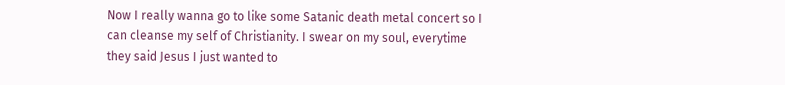Now I really wanna go to like some Satanic death metal concert so I can cleanse my self of Christianity. I swear on my soul, everytime they said Jesus I just wanted to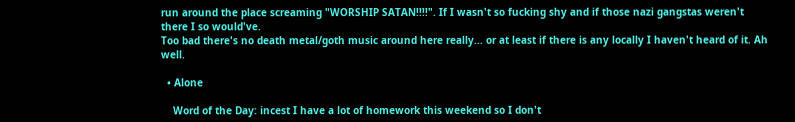run around the place screaming "WORSHIP SATAN!!!!". If I wasn't so fucking shy and if those nazi gangstas weren't there I so would've.
Too bad there's no death metal/goth music around here really... or at least if there is any locally I haven't heard of it. Ah well.

  • Alone

    Word of the Day: incest I have a lot of homework this weekend so I don't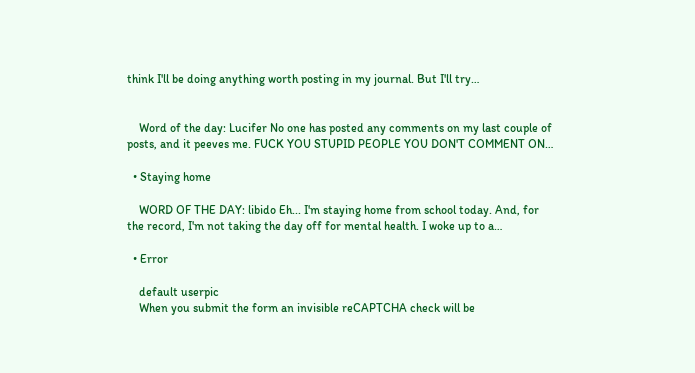think I'll be doing anything worth posting in my journal. But I'll try…


    Word of the day: Lucifer No one has posted any comments on my last couple of posts, and it peeves me. FUCK YOU STUPID PEOPLE YOU DON'T COMMENT ON…

  • Staying home

    WORD OF THE DAY: libido Eh... I'm staying home from school today. And, for the record, I'm not taking the day off for mental health. I woke up to a…

  • Error

    default userpic
    When you submit the form an invisible reCAPTCHA check will be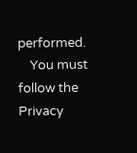performed.
    You must follow the Privacy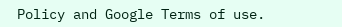Policy and Google Terms of use.